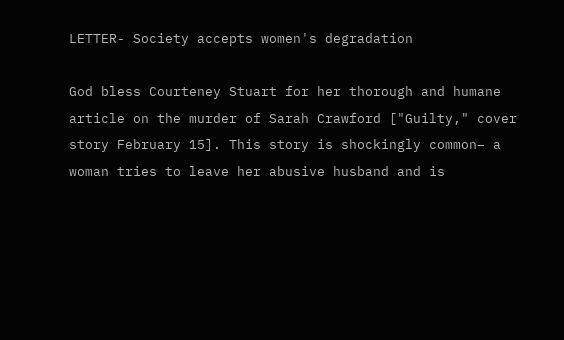LETTER- Society accepts women's degradation

God bless Courteney Stuart for her thorough and humane article on the murder of Sarah Crawford ["Guilty," cover story February 15]. This story is shockingly common– a woman tries to leave her abusive husband and is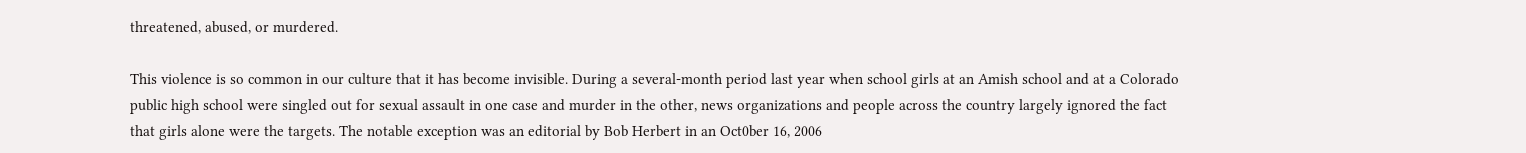threatened, abused, or murdered.

This violence is so common in our culture that it has become invisible. During a several-month period last year when school girls at an Amish school and at a Colorado public high school were singled out for sexual assault in one case and murder in the other, news organizations and people across the country largely ignored the fact that girls alone were the targets. The notable exception was an editorial by Bob Herbert in an Oct0ber 16, 2006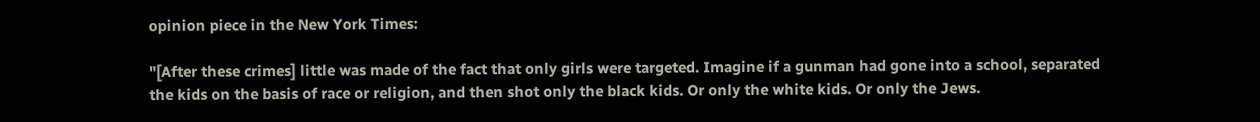opinion piece in the New York Times:

"[After these crimes] little was made of the fact that only girls were targeted. Imagine if a gunman had gone into a school, separated the kids on the basis of race or religion, and then shot only the black kids. Or only the white kids. Or only the Jews.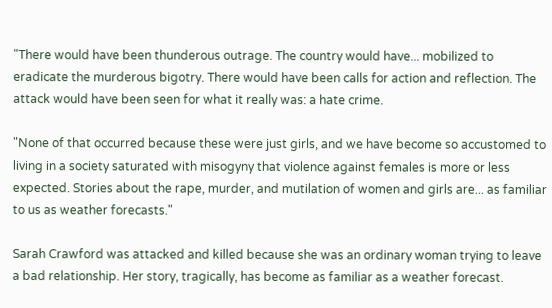"There would have been thunderous outrage. The country would have... mobilized to eradicate the murderous bigotry. There would have been calls for action and reflection. The attack would have been seen for what it really was: a hate crime.

"None of that occurred because these were just girls, and we have become so accustomed to living in a society saturated with misogyny that violence against females is more or less expected. Stories about the rape, murder, and mutilation of women and girls are... as familiar to us as weather forecasts."

Sarah Crawford was attacked and killed because she was an ordinary woman trying to leave a bad relationship. Her story, tragically, has become as familiar as a weather forecast.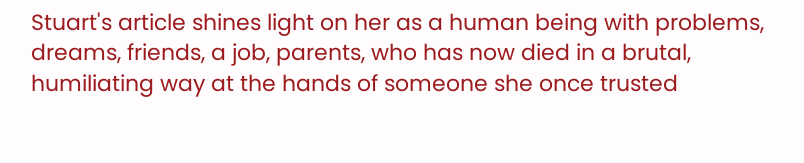Stuart's article shines light on her as a human being with problems, dreams, friends, a job, parents, who has now died in a brutal, humiliating way at the hands of someone she once trusted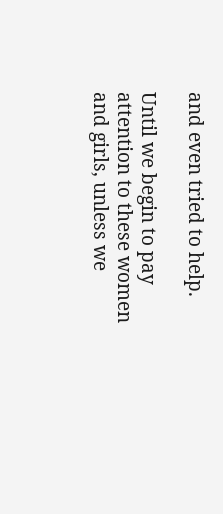and even tried to help.

Until we begin to pay attention to these women and girls, unless we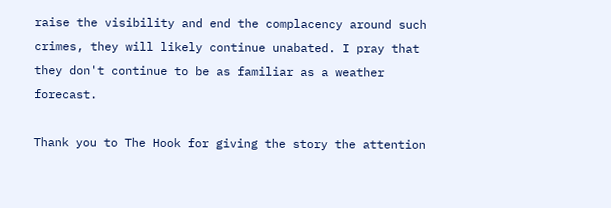raise the visibility and end the complacency around such crimes, they will likely continue unabated. I pray that they don't continue to be as familiar as a weather forecast.

Thank you to The Hook for giving the story the attention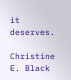it deserves.

Christine E. Black